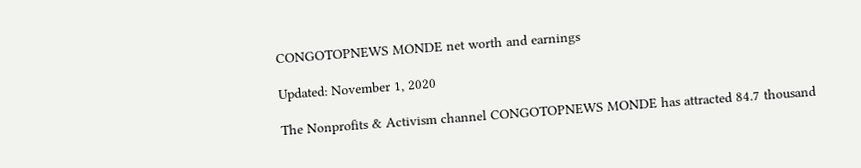CONGOTOPNEWS MONDE net worth and earnings

Updated: November 1, 2020

The Nonprofits & Activism channel CONGOTOPNEWS MONDE has attracted 84.7 thousand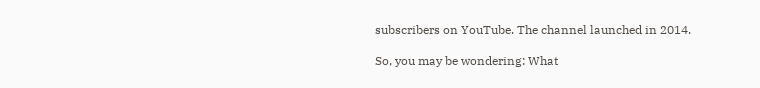subscribers on YouTube. The channel launched in 2014.

So, you may be wondering: What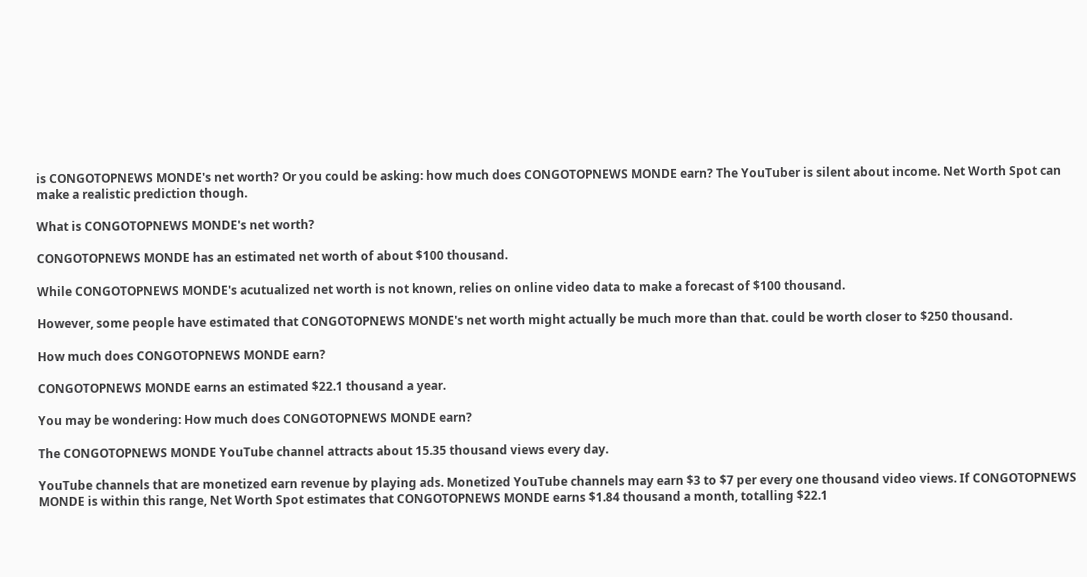is CONGOTOPNEWS MONDE's net worth? Or you could be asking: how much does CONGOTOPNEWS MONDE earn? The YouTuber is silent about income. Net Worth Spot can make a realistic prediction though.

What is CONGOTOPNEWS MONDE's net worth?

CONGOTOPNEWS MONDE has an estimated net worth of about $100 thousand.

While CONGOTOPNEWS MONDE's acutualized net worth is not known, relies on online video data to make a forecast of $100 thousand.

However, some people have estimated that CONGOTOPNEWS MONDE's net worth might actually be much more than that. could be worth closer to $250 thousand.

How much does CONGOTOPNEWS MONDE earn?

CONGOTOPNEWS MONDE earns an estimated $22.1 thousand a year.

You may be wondering: How much does CONGOTOPNEWS MONDE earn?

The CONGOTOPNEWS MONDE YouTube channel attracts about 15.35 thousand views every day.

YouTube channels that are monetized earn revenue by playing ads. Monetized YouTube channels may earn $3 to $7 per every one thousand video views. If CONGOTOPNEWS MONDE is within this range, Net Worth Spot estimates that CONGOTOPNEWS MONDE earns $1.84 thousand a month, totalling $22.1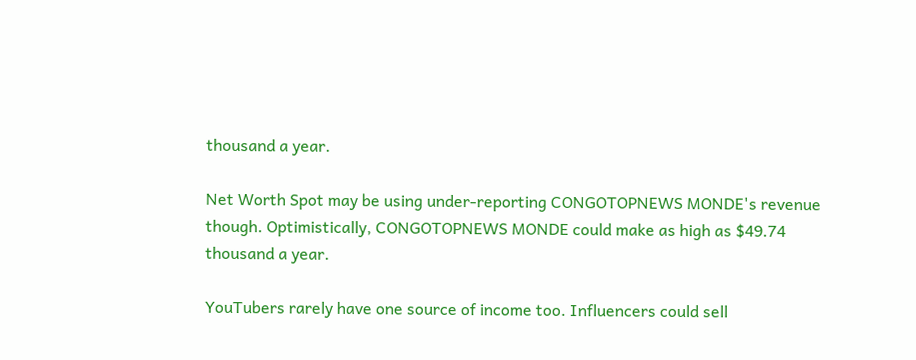thousand a year.

Net Worth Spot may be using under-reporting CONGOTOPNEWS MONDE's revenue though. Optimistically, CONGOTOPNEWS MONDE could make as high as $49.74 thousand a year.

YouTubers rarely have one source of income too. Influencers could sell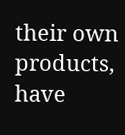their own products, have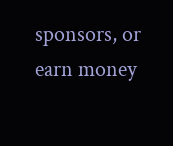sponsors, or earn money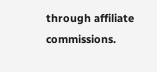through affiliate commissions.